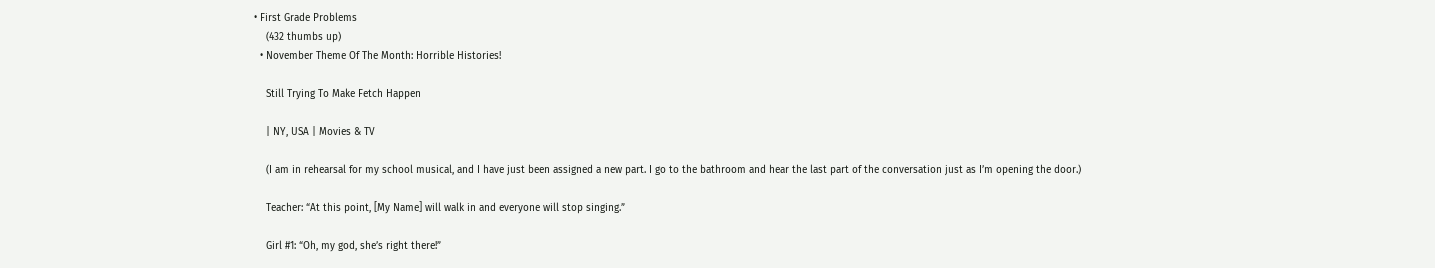• First Grade Problems
    (432 thumbs up)
  • November Theme Of The Month: Horrible Histories!

    Still Trying To Make Fetch Happen

    | NY, USA | Movies & TV

    (I am in rehearsal for my school musical, and I have just been assigned a new part. I go to the bathroom and hear the last part of the conversation just as I’m opening the door.)

    Teacher: “At this point, [My Name] will walk in and everyone will stop singing.”

    Girl #1: “Oh, my god, she’s right there!”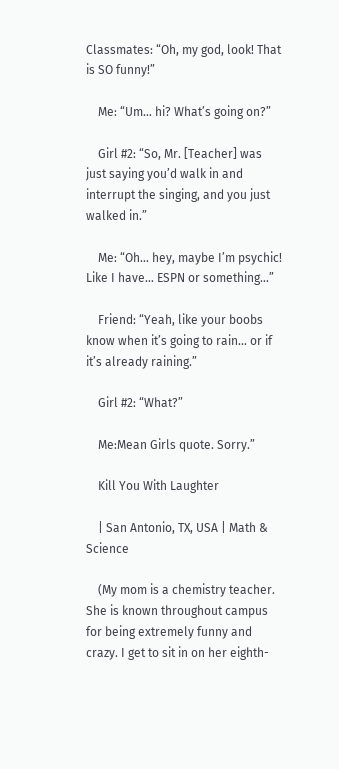Classmates: “Oh, my god, look! That is SO funny!”

    Me: “Um… hi? What’s going on?”

    Girl #2: “So, Mr. [Teacher] was just saying you’d walk in and interrupt the singing, and you just walked in.”

    Me: “Oh… hey, maybe I’m psychic! Like I have… ESPN or something…”

    Friend: “Yeah, like your boobs know when it’s going to rain… or if it’s already raining.”

    Girl #2: “What?”

    Me:Mean Girls quote. Sorry.”

    Kill You With Laughter

    | San Antonio, TX, USA | Math & Science

    (My mom is a chemistry teacher. She is known throughout campus for being extremely funny and crazy. I get to sit in on her eighth-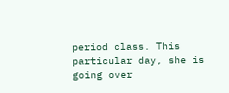period class. This particular day, she is going over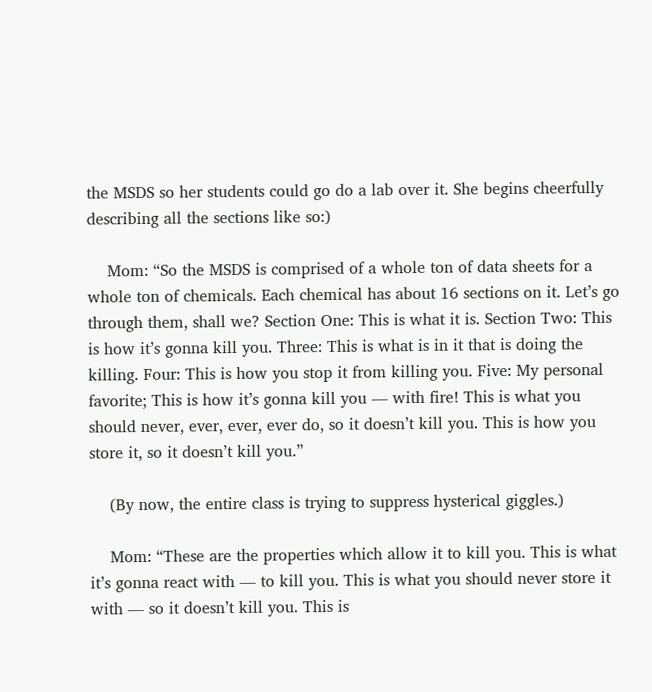the MSDS so her students could go do a lab over it. She begins cheerfully describing all the sections like so:)

    Mom: “So the MSDS is comprised of a whole ton of data sheets for a whole ton of chemicals. Each chemical has about 16 sections on it. Let’s go through them, shall we? Section One: This is what it is. Section Two: This is how it’s gonna kill you. Three: This is what is in it that is doing the killing. Four: This is how you stop it from killing you. Five: My personal favorite; This is how it’s gonna kill you — with fire! This is what you should never, ever, ever, ever do, so it doesn’t kill you. This is how you store it, so it doesn’t kill you.”

    (By now, the entire class is trying to suppress hysterical giggles.)

    Mom: “These are the properties which allow it to kill you. This is what it’s gonna react with — to kill you. This is what you should never store it with — so it doesn’t kill you. This is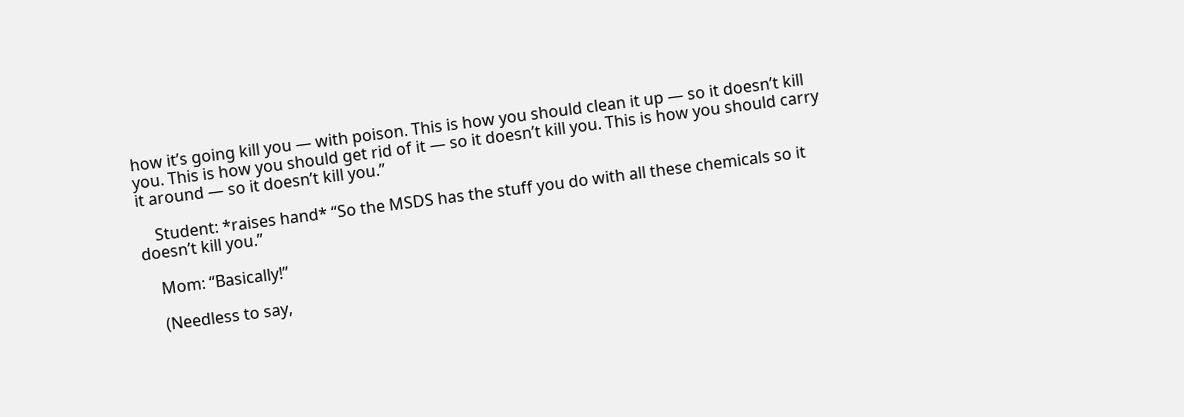how it’s going kill you — with poison. This is how you should clean it up — so it doesn’t kill you. This is how you should get rid of it — so it doesn’t kill you. This is how you should carry it around — so it doesn’t kill you.”

    Student: *raises hand* “So the MSDS has the stuff you do with all these chemicals so it doesn’t kill you.”

    Mom: “Basically!”

    (Needless to say,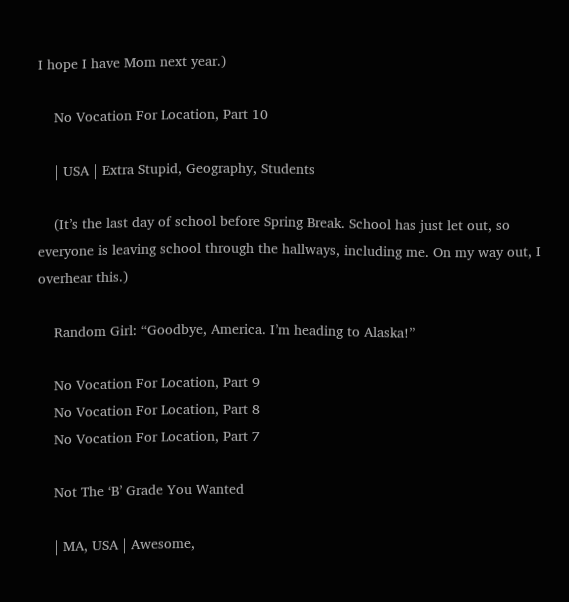I hope I have Mom next year.)

    No Vocation For Location, Part 10

    | USA | Extra Stupid, Geography, Students

    (It’s the last day of school before Spring Break. School has just let out, so everyone is leaving school through the hallways, including me. On my way out, I overhear this.)

    Random Girl: “Goodbye, America. I’m heading to Alaska!”

    No Vocation For Location, Part 9
    No Vocation For Location, Part 8
    No Vocation For Location, Part 7

    Not The ‘B’ Grade You Wanted

    | MA, USA | Awesome,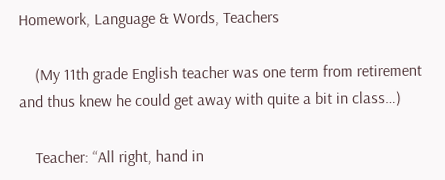Homework, Language & Words, Teachers

    (My 11th grade English teacher was one term from retirement and thus knew he could get away with quite a bit in class…)

    Teacher: “All right, hand in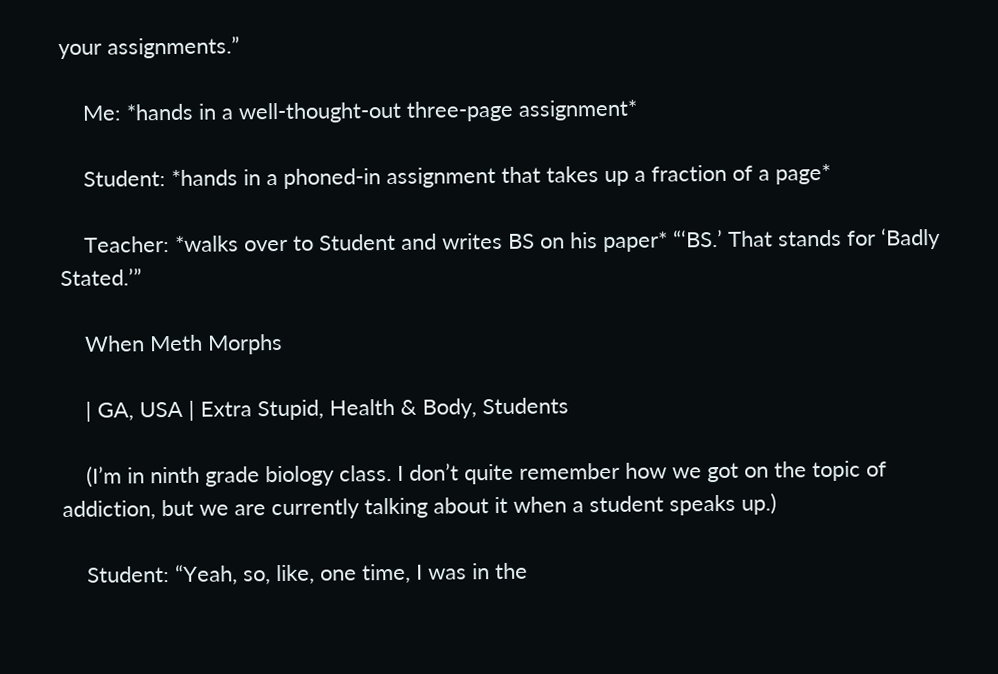your assignments.”

    Me: *hands in a well-thought-out three-page assignment*

    Student: *hands in a phoned-in assignment that takes up a fraction of a page*

    Teacher: *walks over to Student and writes BS on his paper* “‘BS.’ That stands for ‘Badly Stated.’”

    When Meth Morphs

    | GA, USA | Extra Stupid, Health & Body, Students

    (I’m in ninth grade biology class. I don’t quite remember how we got on the topic of addiction, but we are currently talking about it when a student speaks up.)

    Student: “Yeah, so, like, one time, I was in the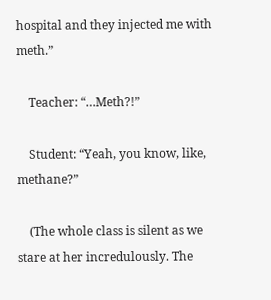hospital and they injected me with meth.”

    Teacher: “…Meth?!”

    Student: “Yeah, you know, like, methane?”

    (The whole class is silent as we stare at her incredulously. The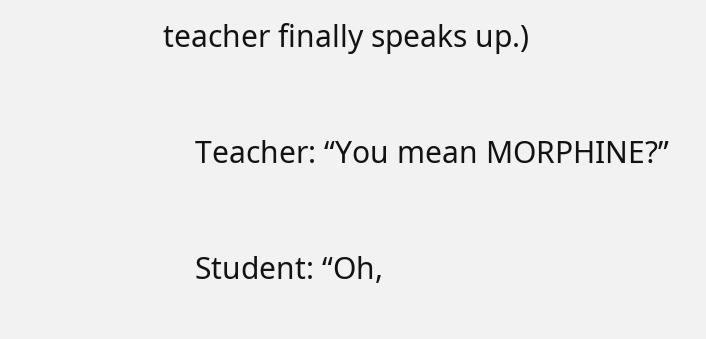teacher finally speaks up.)

    Teacher: “You mean MORPHINE?”

    Student: “Oh,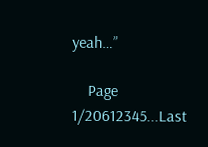yeah…”

    Page 1/20612345...Last